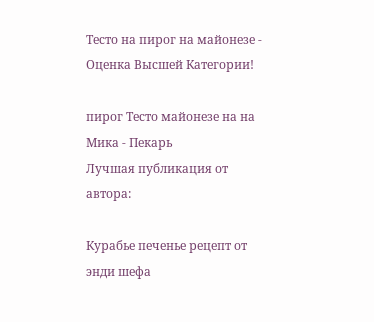Тесто на пирог на майонезе - Оценка Высшей Категории!

пирог Тесто майонезе на на
Мика - Пекарь
Лучшая публикация от автора:

Курабье печенье рецепт от энди шефа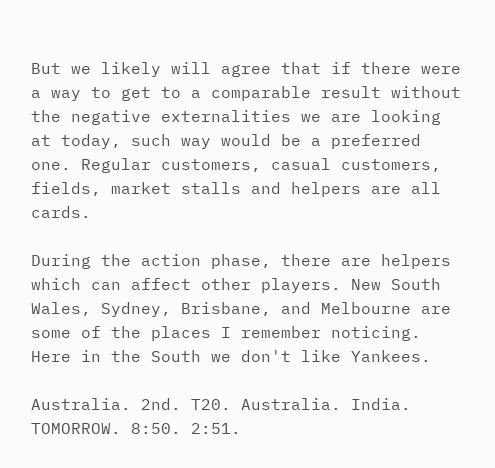But we likely will agree that if there were a way to get to a comparable result without the negative externalities we are looking at today, such way would be a preferred one. Regular customers, casual customers, fields, market stalls and helpers are all cards.

During the action phase, there are helpers which can affect other players. New South Wales, Sydney, Brisbane, and Melbourne are some of the places I remember noticing. Here in the South we don't like Yankees.

Australia. 2nd. T20. Australia. India. TOMORROW. 8:50. 2:51.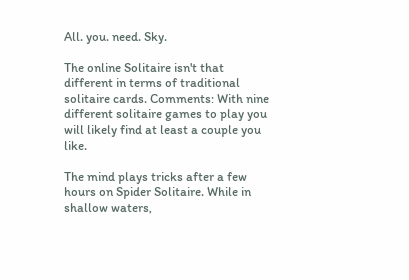All. you. need. Sky.

The online Solitaire isn't that different in terms of traditional solitaire cards. Comments: With nine different solitaire games to play you will likely find at least a couple you like.

The mind plays tricks after a few hours on Spider Solitaire. While in shallow waters,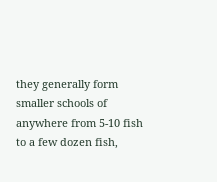they generally form smaller schools of anywhere from 5-10 fish to a few dozen fish,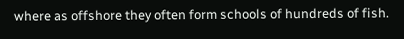where as offshore they often form schools of hundreds of fish.